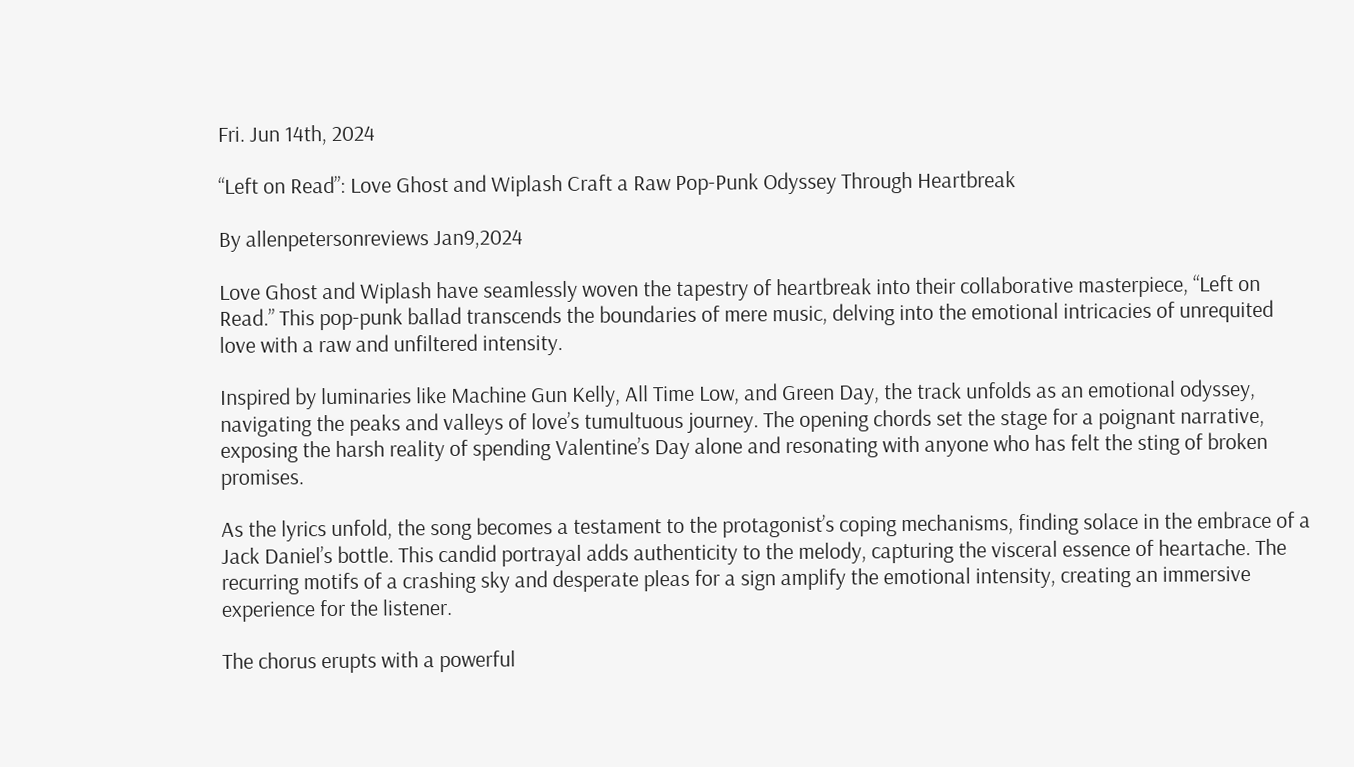Fri. Jun 14th, 2024

“Left on Read”: Love Ghost and Wiplash Craft a Raw Pop-Punk Odyssey Through Heartbreak

By allenpetersonreviews Jan9,2024

Love Ghost and Wiplash have seamlessly woven the tapestry of heartbreak into their collaborative masterpiece, “Left on Read.” This pop-punk ballad transcends the boundaries of mere music, delving into the emotional intricacies of unrequited love with a raw and unfiltered intensity.

Inspired by luminaries like Machine Gun Kelly, All Time Low, and Green Day, the track unfolds as an emotional odyssey, navigating the peaks and valleys of love’s tumultuous journey. The opening chords set the stage for a poignant narrative, exposing the harsh reality of spending Valentine’s Day alone and resonating with anyone who has felt the sting of broken promises.

As the lyrics unfold, the song becomes a testament to the protagonist’s coping mechanisms, finding solace in the embrace of a Jack Daniel’s bottle. This candid portrayal adds authenticity to the melody, capturing the visceral essence of heartache. The recurring motifs of a crashing sky and desperate pleas for a sign amplify the emotional intensity, creating an immersive experience for the listener.

The chorus erupts with a powerful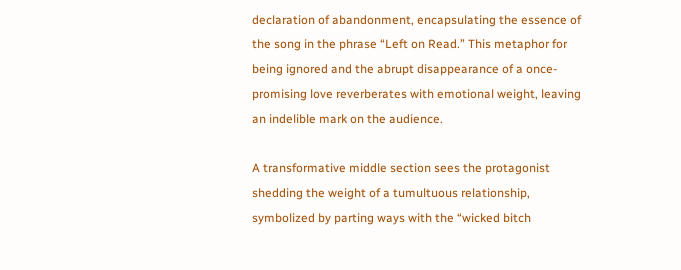declaration of abandonment, encapsulating the essence of the song in the phrase “Left on Read.” This metaphor for being ignored and the abrupt disappearance of a once-promising love reverberates with emotional weight, leaving an indelible mark on the audience.

A transformative middle section sees the protagonist shedding the weight of a tumultuous relationship, symbolized by parting ways with the “wicked bitch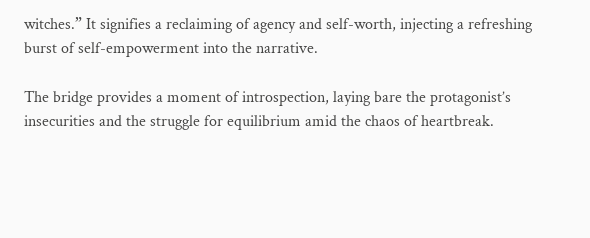witches.” It signifies a reclaiming of agency and self-worth, injecting a refreshing burst of self-empowerment into the narrative.

The bridge provides a moment of introspection, laying bare the protagonist’s insecurities and the struggle for equilibrium amid the chaos of heartbreak.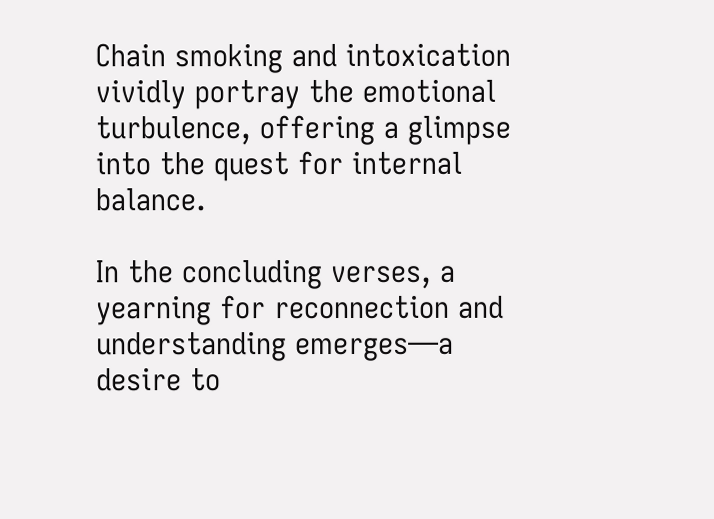Chain smoking and intoxication vividly portray the emotional turbulence, offering a glimpse into the quest for internal balance.

In the concluding verses, a yearning for reconnection and understanding emerges—a desire to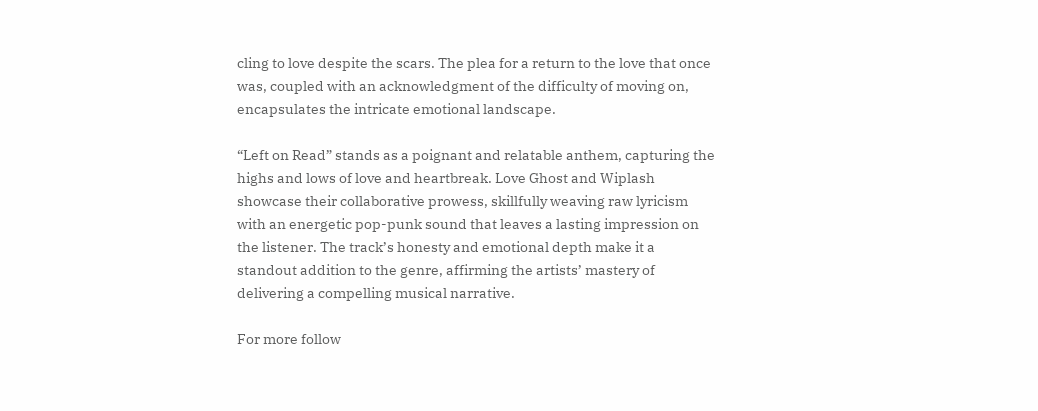cling to love despite the scars. The plea for a return to the love that once was, coupled with an acknowledgment of the difficulty of moving on, encapsulates the intricate emotional landscape.

“Left on Read” stands as a poignant and relatable anthem, capturing the highs and lows of love and heartbreak. Love Ghost and Wiplash showcase their collaborative prowess, skillfully weaving raw lyricism with an energetic pop-punk sound that leaves a lasting impression on the listener. The track’s honesty and emotional depth make it a standout addition to the genre, affirming the artists’ mastery of delivering a compelling musical narrative.

For more follow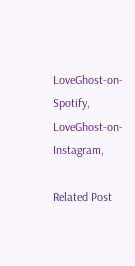LoveGhost-on-Spotify, LoveGhost-on-Instagram,

Related Post